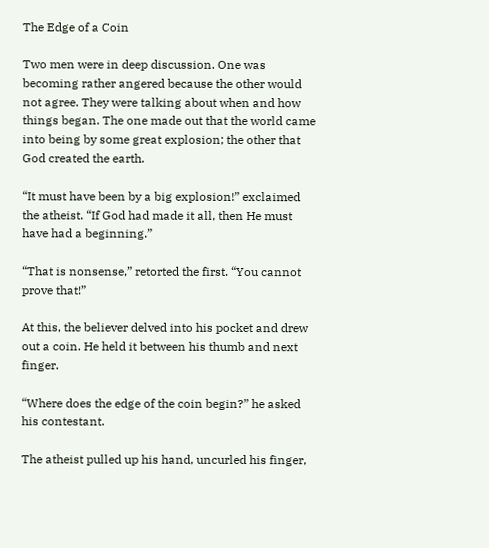The Edge of a Coin

Two men were in deep discussion. One was becoming rather angered because the other would not agree. They were talking about when and how things began. The one made out that the world came into being by some great explosion; the other that God created the earth.

“It must have been by a big explosion!” exclaimed the atheist. “If God had made it all, then He must have had a beginning.”

“That is nonsense,” retorted the first. “You cannot prove that!”

At this, the believer delved into his pocket and drew out a coin. He held it between his thumb and next finger.

“Where does the edge of the coin begin?” he asked his contestant.

The atheist pulled up his hand, uncurled his finger,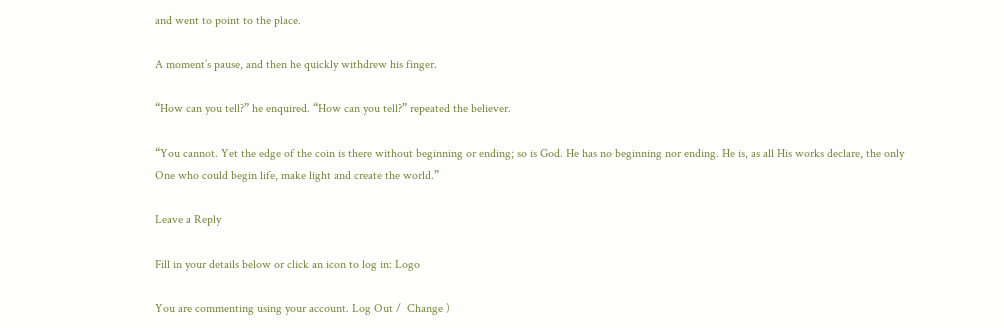and went to point to the place.

A moment’s pause, and then he quickly withdrew his finger.

“How can you tell?” he enquired. “How can you tell?” repeated the believer.

“You cannot. Yet the edge of the coin is there without beginning or ending; so is God. He has no beginning nor ending. He is, as all His works declare, the only One who could begin life, make light and create the world.”

Leave a Reply

Fill in your details below or click an icon to log in: Logo

You are commenting using your account. Log Out /  Change )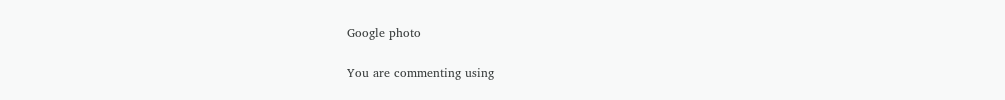Google photo

You are commenting using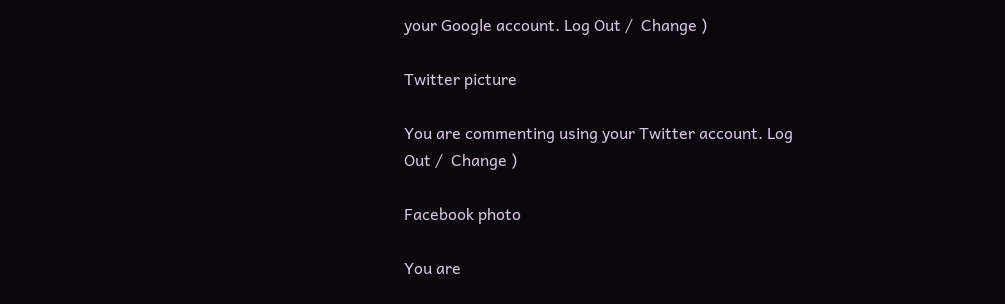your Google account. Log Out /  Change )

Twitter picture

You are commenting using your Twitter account. Log Out /  Change )

Facebook photo

You are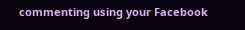commenting using your Facebook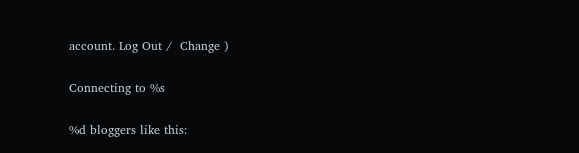account. Log Out /  Change )

Connecting to %s

%d bloggers like this: